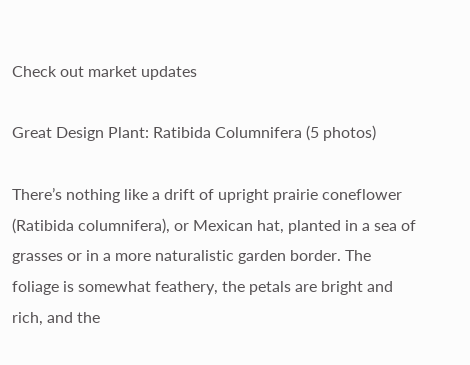Check out market updates

Great Design Plant: Ratibida Columnifera (5 photos)

There’s nothing like a drift of upright prairie coneflower (Ratibida columnifera), or Mexican hat, planted in a sea of grasses or in a more naturalistic garden border. The foliage is somewhat feathery, the petals are bright and rich, and the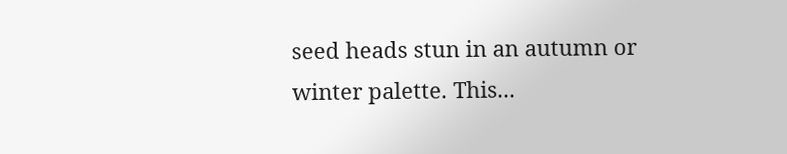seed heads stun in an autumn or winter palette. This...